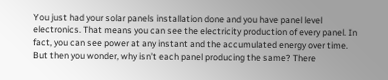You just had your solar panels installation done and you have panel level electronics. That means you can see the electricity production of every panel. In fact, you can see power at any instant and the accumulated energy over time. But then you wonder, why isn’t each panel producing the same? There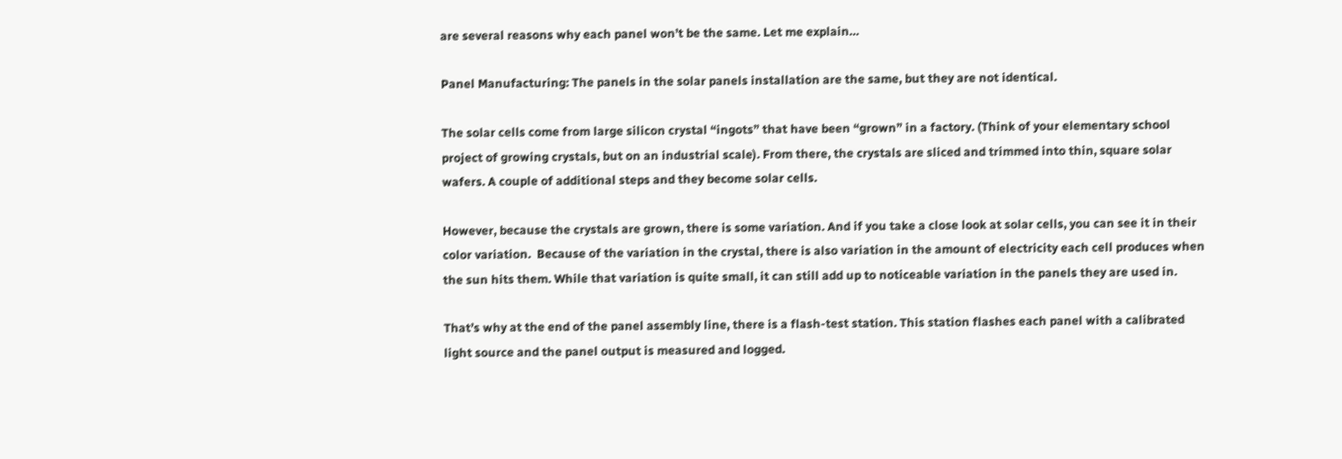are several reasons why each panel won’t be the same. Let me explain…

Panel Manufacturing: The panels in the solar panels installation are the same, but they are not identical.

The solar cells come from large silicon crystal “ingots” that have been “grown” in a factory. (Think of your elementary school project of growing crystals, but on an industrial scale). From there, the crystals are sliced and trimmed into thin, square solar wafers. A couple of additional steps and they become solar cells.

However, because the crystals are grown, there is some variation. And if you take a close look at solar cells, you can see it in their color variation.  Because of the variation in the crystal, there is also variation in the amount of electricity each cell produces when the sun hits them. While that variation is quite small, it can still add up to noticeable variation in the panels they are used in.

That’s why at the end of the panel assembly line, there is a flash-test station. This station flashes each panel with a calibrated light source and the panel output is measured and logged.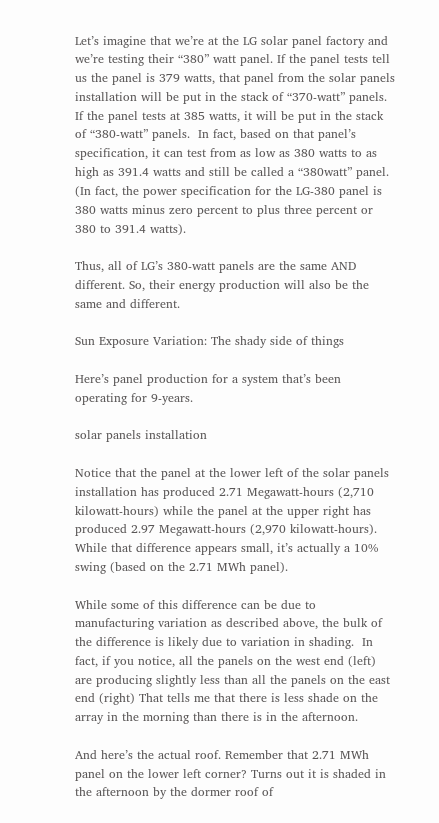Let’s imagine that we’re at the LG solar panel factory and we’re testing their “380” watt panel. If the panel tests tell us the panel is 379 watts, that panel from the solar panels installation will be put in the stack of “370-watt” panels. If the panel tests at 385 watts, it will be put in the stack of “380-watt” panels.  In fact, based on that panel’s specification, it can test from as low as 380 watts to as high as 391.4 watts and still be called a “380watt” panel. (In fact, the power specification for the LG-380 panel is 380 watts minus zero percent to plus three percent or 380 to 391.4 watts).

Thus, all of LG’s 380-watt panels are the same AND different. So, their energy production will also be the same and different.

Sun Exposure Variation: The shady side of things

Here’s panel production for a system that’s been operating for 9-years.

solar panels installation

Notice that the panel at the lower left of the solar panels installation has produced 2.71 Megawatt-hours (2,710 kilowatt-hours) while the panel at the upper right has produced 2.97 Megawatt-hours (2,970 kilowatt-hours).  While that difference appears small, it’s actually a 10% swing (based on the 2.71 MWh panel).

While some of this difference can be due to manufacturing variation as described above, the bulk of the difference is likely due to variation in shading.  In fact, if you notice, all the panels on the west end (left) are producing slightly less than all the panels on the east end (right) That tells me that there is less shade on the array in the morning than there is in the afternoon.

And here’s the actual roof. Remember that 2.71 MWh panel on the lower left corner? Turns out it is shaded in the afternoon by the dormer roof of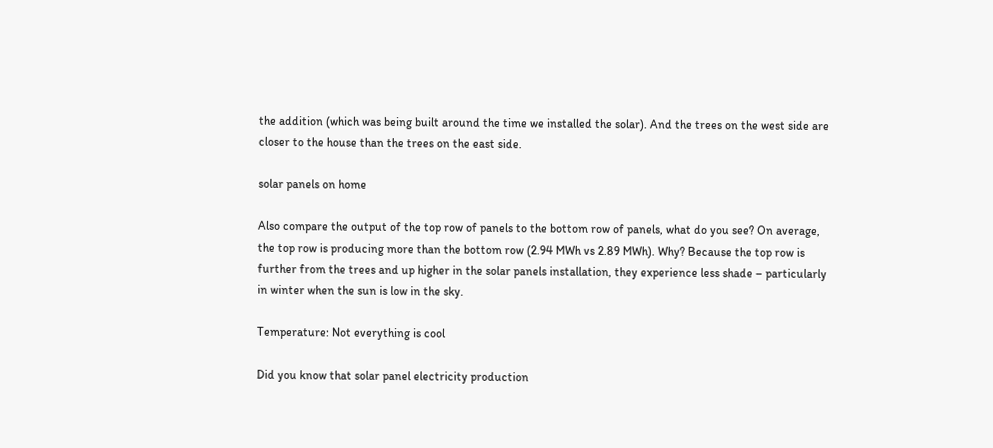the addition (which was being built around the time we installed the solar). And the trees on the west side are closer to the house than the trees on the east side.

solar panels on home

Also compare the output of the top row of panels to the bottom row of panels, what do you see? On average, the top row is producing more than the bottom row (2.94 MWh vs 2.89 MWh). Why? Because the top row is further from the trees and up higher in the solar panels installation, they experience less shade – particularly in winter when the sun is low in the sky.

Temperature: Not everything is cool

Did you know that solar panel electricity production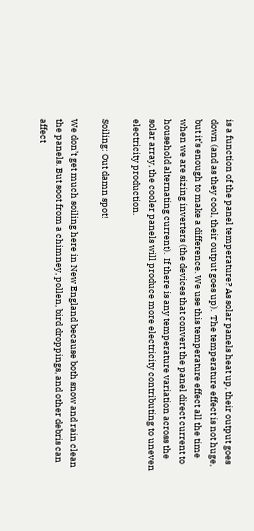is a function of the panel temperature? As solar panels heat up, their output goes down (and as they cool, their output goes up).  The temperature effect is not huge, but it’s enough to make a difference. We use this temperature effect all the time when we are sizing inverters (the devices that convert the panel direct current to household alternating current).  If there is any temperature variation across the solar array, the cooler panels will produce more electricity contributing to uneven electricity production.

Soiling: Out damn spot!

We don’t get much soiling here in New England because both snow and rain clean the panels. But soot from a chimney, pollen, bird droppings, and other debris can affect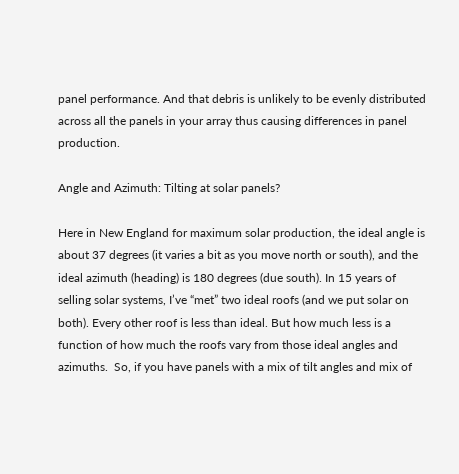panel performance. And that debris is unlikely to be evenly distributed across all the panels in your array thus causing differences in panel production.

Angle and Azimuth: Tilting at solar panels?

Here in New England for maximum solar production, the ideal angle is about 37 degrees (it varies a bit as you move north or south), and the ideal azimuth (heading) is 180 degrees (due south). In 15 years of selling solar systems, I’ve “met” two ideal roofs (and we put solar on both). Every other roof is less than ideal. But how much less is a function of how much the roofs vary from those ideal angles and azimuths.  So, if you have panels with a mix of tilt angles and mix of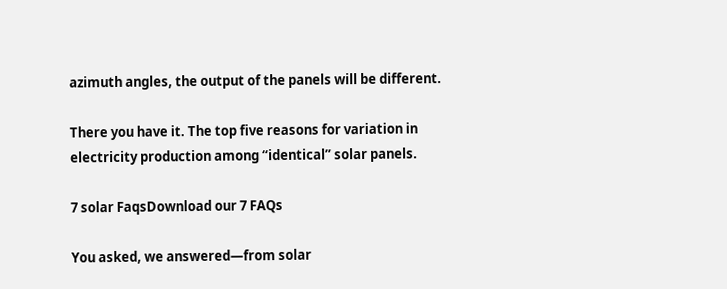azimuth angles, the output of the panels will be different.

There you have it. The top five reasons for variation in electricity production among “identical” solar panels.

7 solar FaqsDownload our 7 FAQs

You asked, we answered—from solar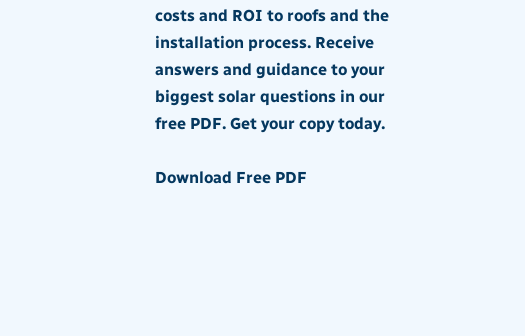costs and ROI to roofs and the installation process. Receive answers and guidance to your biggest solar questions in our free PDF. Get your copy today.

Download Free PDF